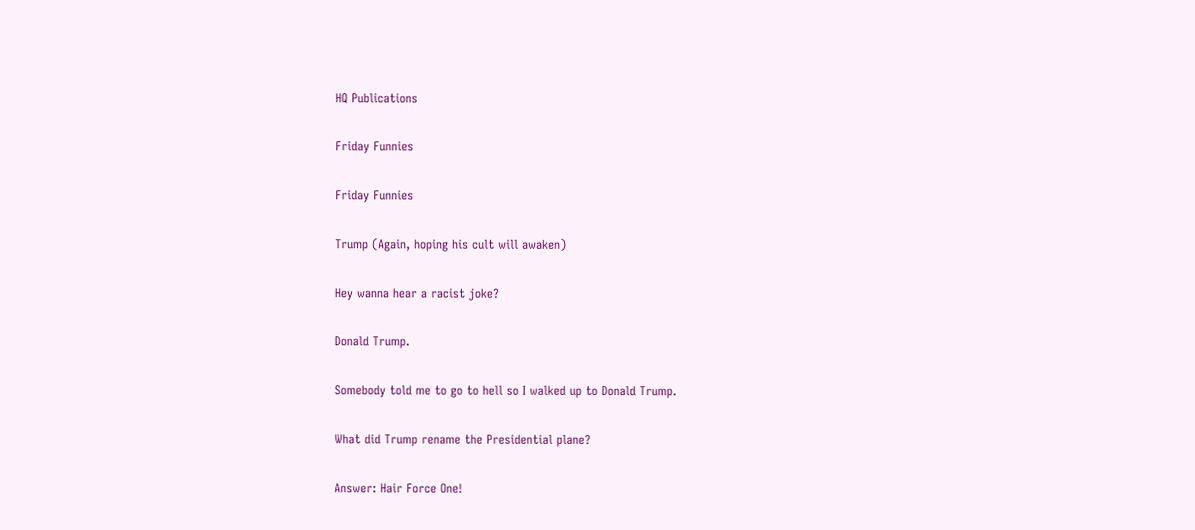HQ Publications

Friday Funnies

Friday Funnies

Trump (Again, hoping his cult will awaken)

Hey wanna hear a racist joke?

Donald Trump.

Somebody told me to go to hell so I walked up to Donald Trump.

What did Trump rename the Presidential plane?

Answer: Hair Force One!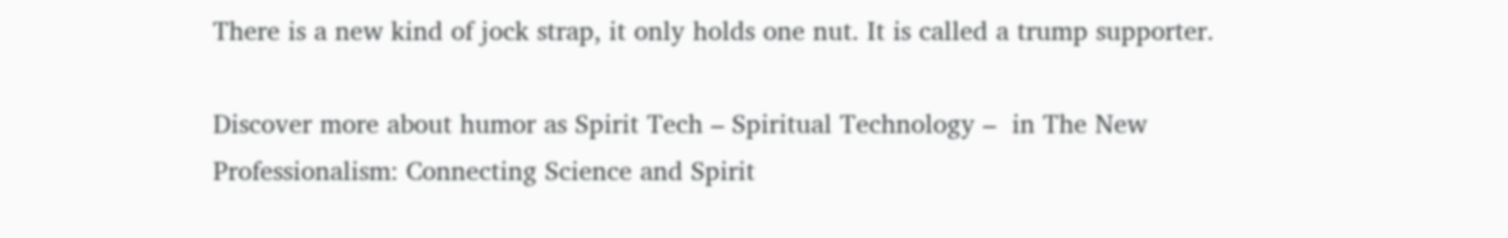There is a new kind of jock strap, it only holds one nut. It is called a trump supporter.

Discover more about humor as Spirit Tech – Spiritual Technology –  in The New Professionalism: Connecting Science and Spirit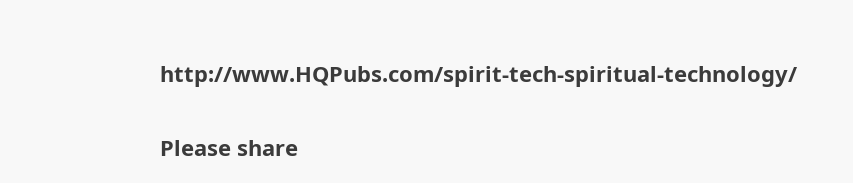http://www.HQPubs.com/spirit-tech-spiritual-technology/

Please share